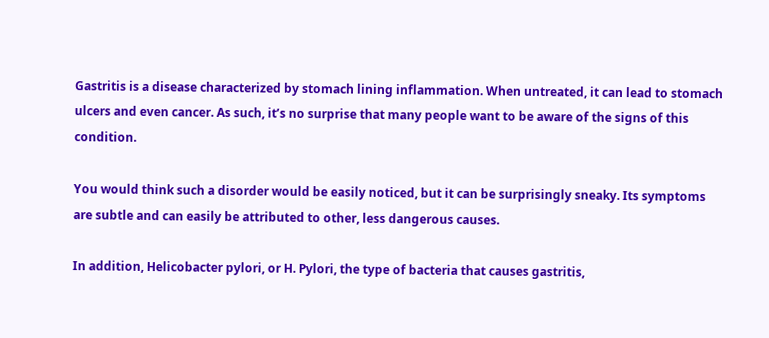Gastritis is a disease characterized by stomach lining inflammation. When untreated, it can lead to stomach ulcers and even cancer. As such, it’s no surprise that many people want to be aware of the signs of this condition.

You would think such a disorder would be easily noticed, but it can be surprisingly sneaky. Its symptoms are subtle and can easily be attributed to other, less dangerous causes.

In addition, Helicobacter pylori, or H. Pylori, the type of bacteria that causes gastritis,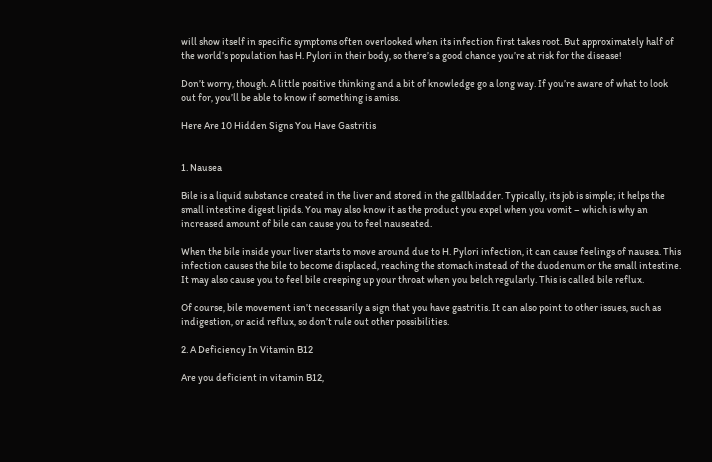will show itself in specific symptoms often overlooked when its infection first takes root. But approximately half of the world’s population has H. Pylori in their body, so there’s a good chance you’re at risk for the disease!

Don’t worry, though. A little positive thinking and a bit of knowledge go a long way. If you’re aware of what to look out for, you’ll be able to know if something is amiss.

Here Are 10 Hidden Signs You Have Gastritis


1. Nausea

Bile is a liquid substance created in the liver and stored in the gallbladder. Typically, its job is simple; it helps the small intestine digest lipids. You may also know it as the product you expel when you vomit – which is why an increased amount of bile can cause you to feel nauseated.

When the bile inside your liver starts to move around due to H. Pylori infection, it can cause feelings of nausea. This infection causes the bile to become displaced, reaching the stomach instead of the duodenum or the small intestine. It may also cause you to feel bile creeping up your throat when you belch regularly. This is called bile reflux.

Of course, bile movement isn’t necessarily a sign that you have gastritis. It can also point to other issues, such as indigestion, or acid reflux, so don’t rule out other possibilities.

2. A Deficiency In Vitamin B12

Are you deficient in vitamin B12,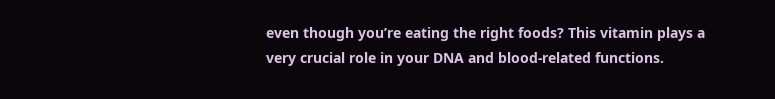even though you’re eating the right foods? This vitamin plays a very crucial role in your DNA and blood-related functions.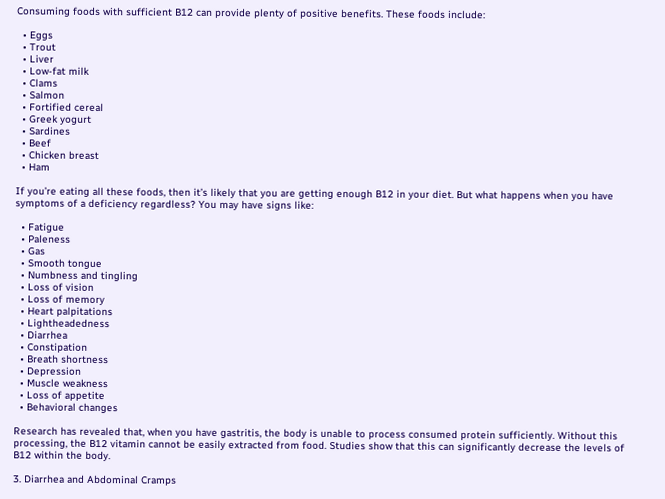Consuming foods with sufficient B12 can provide plenty of positive benefits. These foods include:

  • Eggs
  • Trout
  • Liver
  • Low-fat milk
  • Clams
  • Salmon
  • Fortified cereal
  • Greek yogurt
  • Sardines
  • Beef
  • Chicken breast
  • Ham

If you’re eating all these foods, then it’s likely that you are getting enough B12 in your diet. But what happens when you have symptoms of a deficiency regardless? You may have signs like:

  • Fatigue
  • Paleness
  • Gas
  • Smooth tongue
  • Numbness and tingling
  • Loss of vision
  • Loss of memory
  • Heart palpitations
  • Lightheadedness
  • Diarrhea
  • Constipation
  • Breath shortness
  • Depression
  • Muscle weakness
  • Loss of appetite
  • Behavioral changes

Research has revealed that, when you have gastritis, the body is unable to process consumed protein sufficiently. Without this processing, the B12 vitamin cannot be easily extracted from food. Studies show that this can significantly decrease the levels of B12 within the body.

3. Diarrhea and Abdominal Cramps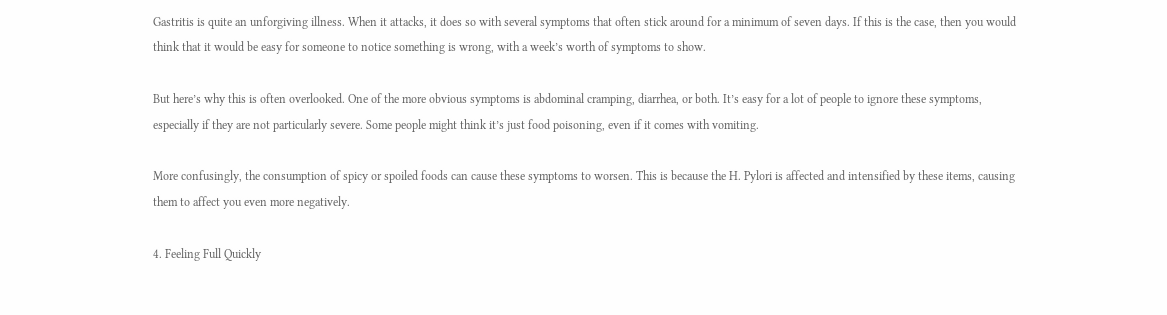Gastritis is quite an unforgiving illness. When it attacks, it does so with several symptoms that often stick around for a minimum of seven days. If this is the case, then you would think that it would be easy for someone to notice something is wrong, with a week’s worth of symptoms to show.

But here’s why this is often overlooked. One of the more obvious symptoms is abdominal cramping, diarrhea, or both. It’s easy for a lot of people to ignore these symptoms, especially if they are not particularly severe. Some people might think it’s just food poisoning, even if it comes with vomiting.

More confusingly, the consumption of spicy or spoiled foods can cause these symptoms to worsen. This is because the H. Pylori is affected and intensified by these items, causing them to affect you even more negatively.

4. Feeling Full Quickly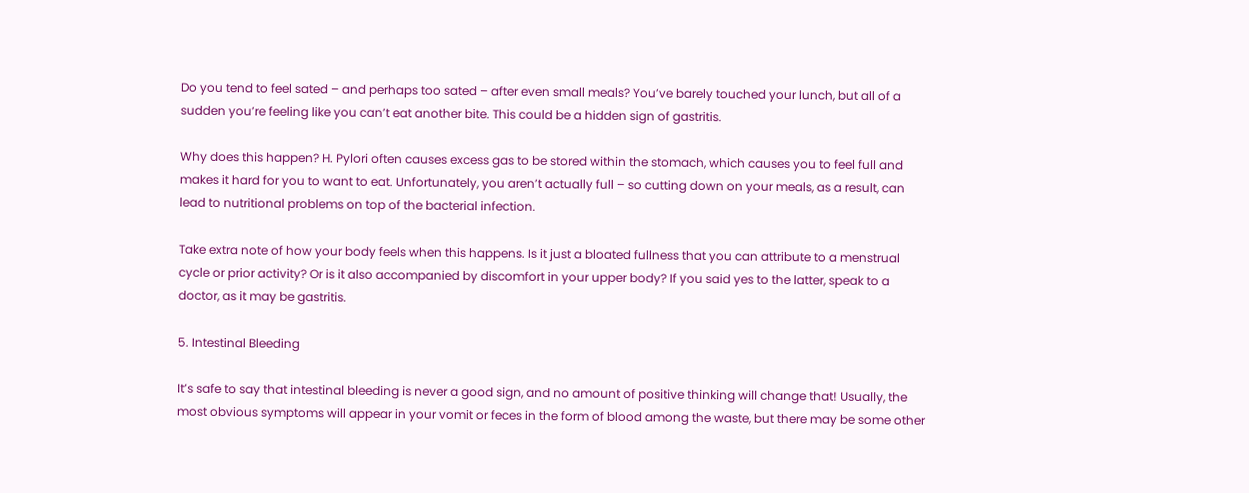Do you tend to feel sated – and perhaps too sated – after even small meals? You’ve barely touched your lunch, but all of a sudden you’re feeling like you can’t eat another bite. This could be a hidden sign of gastritis.

Why does this happen? H. Pylori often causes excess gas to be stored within the stomach, which causes you to feel full and makes it hard for you to want to eat. Unfortunately, you aren’t actually full – so cutting down on your meals, as a result, can lead to nutritional problems on top of the bacterial infection.

Take extra note of how your body feels when this happens. Is it just a bloated fullness that you can attribute to a menstrual cycle or prior activity? Or is it also accompanied by discomfort in your upper body? If you said yes to the latter, speak to a doctor, as it may be gastritis.

5. Intestinal Bleeding

It’s safe to say that intestinal bleeding is never a good sign, and no amount of positive thinking will change that! Usually, the most obvious symptoms will appear in your vomit or feces in the form of blood among the waste, but there may be some other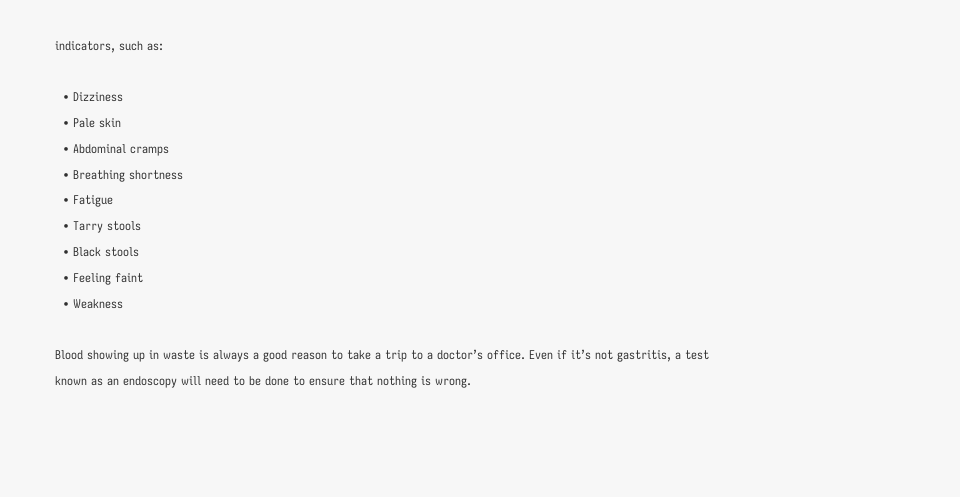indicators, such as:

  • Dizziness
  • Pale skin
  • Abdominal cramps
  • Breathing shortness
  • Fatigue
  • Tarry stools
  • Black stools
  • Feeling faint
  • Weakness

Blood showing up in waste is always a good reason to take a trip to a doctor’s office. Even if it’s not gastritis, a test known as an endoscopy will need to be done to ensure that nothing is wrong.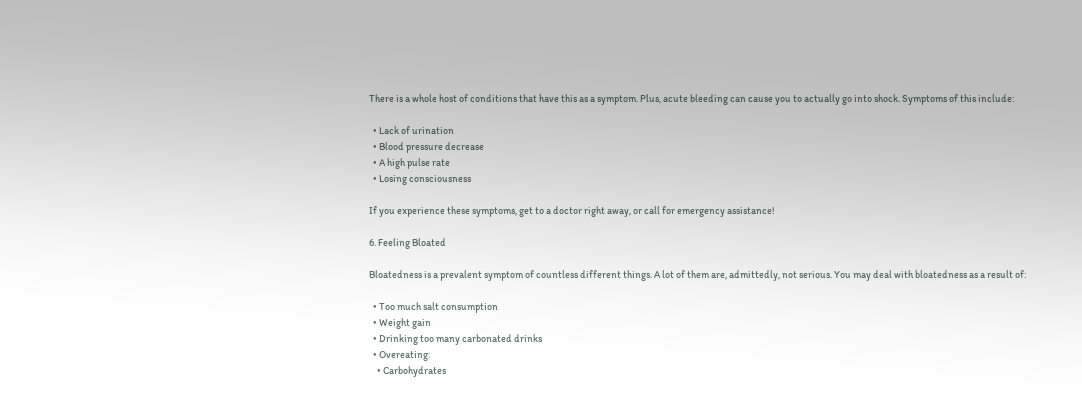There is a whole host of conditions that have this as a symptom. Plus, acute bleeding can cause you to actually go into shock. Symptoms of this include:

  • Lack of urination
  • Blood pressure decrease
  • A high pulse rate
  • Losing consciousness

If you experience these symptoms, get to a doctor right away, or call for emergency assistance!

6. Feeling Bloated

Bloatedness is a prevalent symptom of countless different things. A lot of them are, admittedly, not serious. You may deal with bloatedness as a result of:

  • Too much salt consumption
  • Weight gain
  • Drinking too many carbonated drinks
  • Overeating:
    • Carbohydrates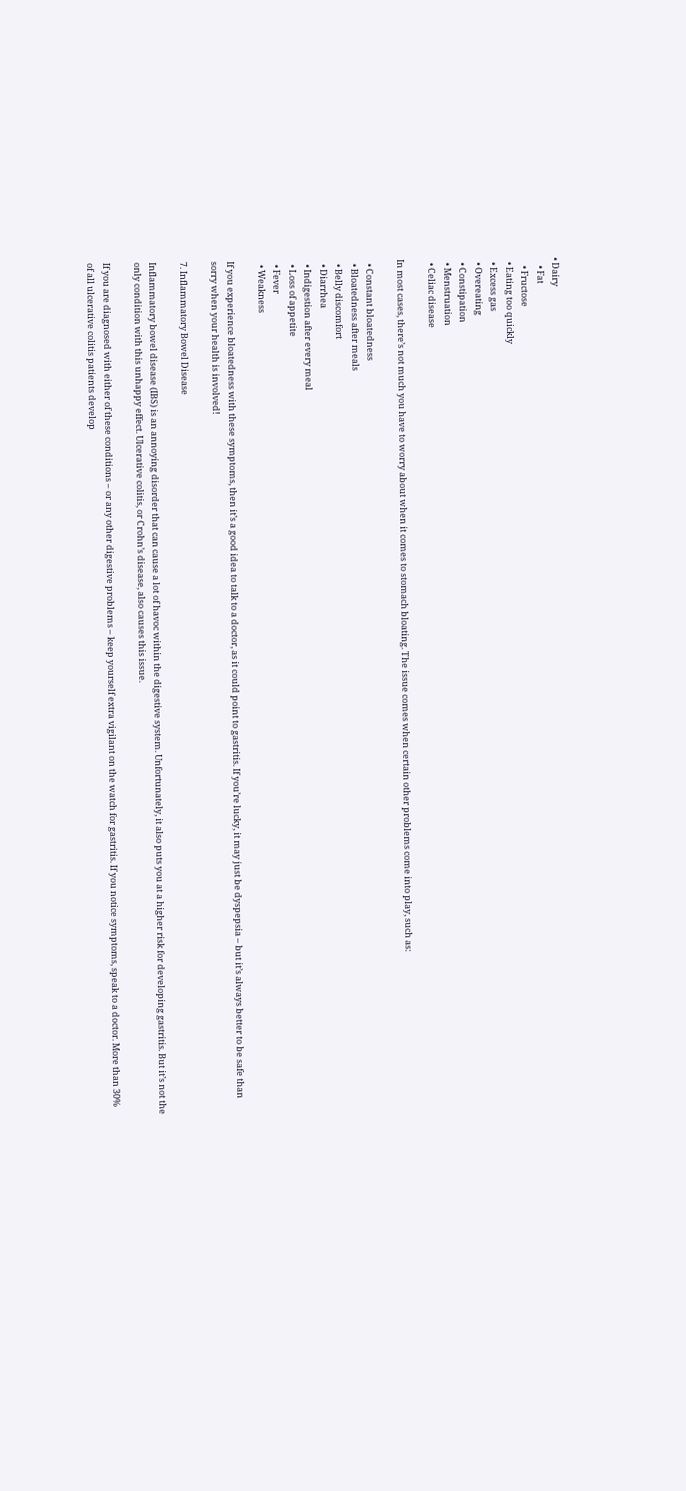• Dairy
    • Fat
    • Fructose
  • Eating too quickly
  • Excess gas
  • Overeating
  • Constipation
  • Menstruation
  • Celiac disease

In most cases, there’s not much you have to worry about when it comes to stomach bloating. The issue comes when certain other problems come into play, such as:

  • Constant bloatedness
  • Bloatedness after meals
  • Belly discomfort
  • Diarrhea
  • Indigestion after every meal
  • Loss of appetite
  • Fever
  • Weakness

If you experience bloatedness with these symptoms, then it’s a good idea to talk to a doctor, as it could point to gastritis. If you’re lucky, it may just be dyspepsia – but it’s always better to be safe than sorry when your health is involved!

7. Inflammatory Bowel Disease

Inflammatory bowel disease (IBS) is an annoying disorder that can cause a lot of havoc within the digestive system. Unfortunately, it also puts you at a higher risk for developing gastritis. But it’s not the only condition with this unhappy effect. Ulcerative colitis, or Crohn’s disease, also causes this issue.

If you are diagnosed with either of these conditions – or any other digestive problems – keep yourself extra vigilant on the watch for gastritis. If you notice symptoms, speak to a doctor. More than 30% of all ulcerative colitis patients develop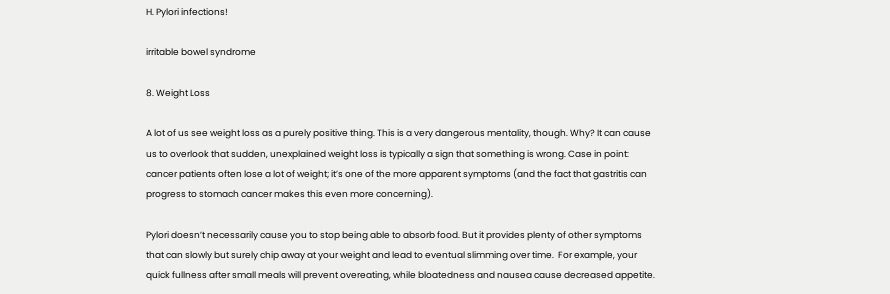H. Pylori infections!

irritable bowel syndrome

8. Weight Loss

A lot of us see weight loss as a purely positive thing. This is a very dangerous mentality, though. Why? It can cause us to overlook that sudden, unexplained weight loss is typically a sign that something is wrong. Case in point: cancer patients often lose a lot of weight; it’s one of the more apparent symptoms (and the fact that gastritis can progress to stomach cancer makes this even more concerning).

Pylori doesn’t necessarily cause you to stop being able to absorb food. But it provides plenty of other symptoms that can slowly but surely chip away at your weight and lead to eventual slimming over time.  For example, your quick fullness after small meals will prevent overeating, while bloatedness and nausea cause decreased appetite.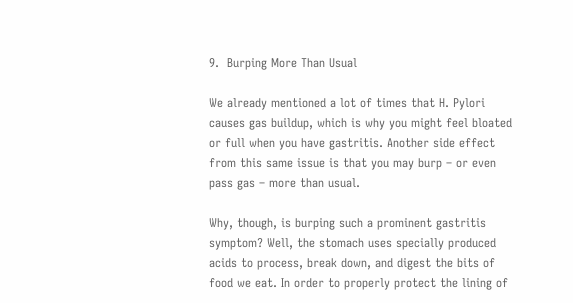9.  Burping More Than Usual

We already mentioned a lot of times that H. Pylori causes gas buildup, which is why you might feel bloated or full when you have gastritis. Another side effect from this same issue is that you may burp – or even pass gas – more than usual.

Why, though, is burping such a prominent gastritis symptom? Well, the stomach uses specially produced acids to process, break down, and digest the bits of food we eat. In order to properly protect the lining of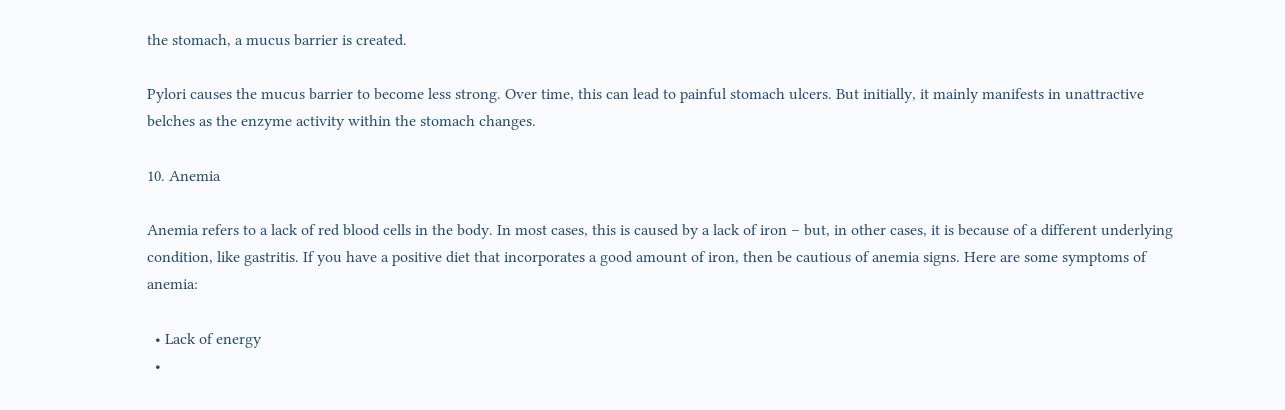the stomach, a mucus barrier is created.

Pylori causes the mucus barrier to become less strong. Over time, this can lead to painful stomach ulcers. But initially, it mainly manifests in unattractive belches as the enzyme activity within the stomach changes.

10. Anemia

Anemia refers to a lack of red blood cells in the body. In most cases, this is caused by a lack of iron – but, in other cases, it is because of a different underlying condition, like gastritis. If you have a positive diet that incorporates a good amount of iron, then be cautious of anemia signs. Here are some symptoms of anemia:

  • Lack of energy
  •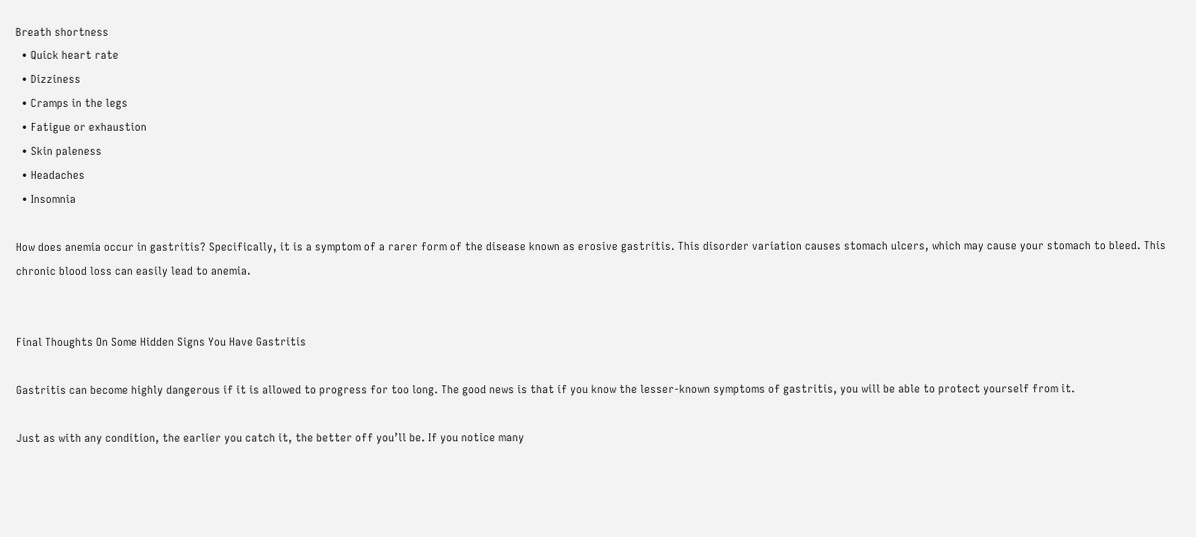Breath shortness
  • Quick heart rate
  • Dizziness
  • Cramps in the legs
  • Fatigue or exhaustion
  • Skin paleness
  • Headaches
  • Insomnia

How does anemia occur in gastritis? Specifically, it is a symptom of a rarer form of the disease known as erosive gastritis. This disorder variation causes stomach ulcers, which may cause your stomach to bleed. This chronic blood loss can easily lead to anemia.


Final Thoughts On Some Hidden Signs You Have Gastritis

Gastritis can become highly dangerous if it is allowed to progress for too long. The good news is that if you know the lesser-known symptoms of gastritis, you will be able to protect yourself from it.

Just as with any condition, the earlier you catch it, the better off you’ll be. If you notice many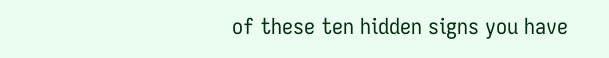of these ten hidden signs you have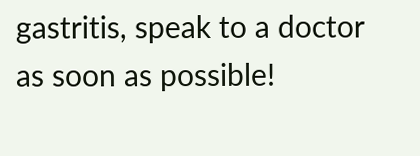gastritis, speak to a doctor as soon as possible!